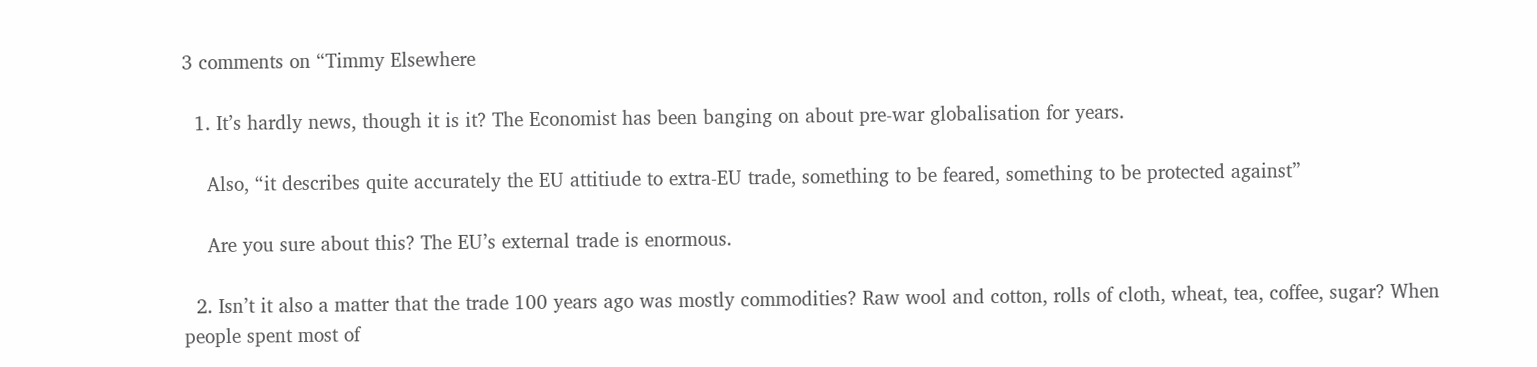3 comments on “Timmy Elsewhere

  1. It’s hardly news, though it is it? The Economist has been banging on about pre-war globalisation for years.

    Also, “it describes quite accurately the EU attitiude to extra-EU trade, something to be feared, something to be protected against”

    Are you sure about this? The EU’s external trade is enormous.

  2. Isn’t it also a matter that the trade 100 years ago was mostly commodities? Raw wool and cotton, rolls of cloth, wheat, tea, coffee, sugar? When people spent most of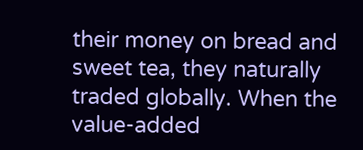their money on bread and sweet tea, they naturally traded globally. When the value-added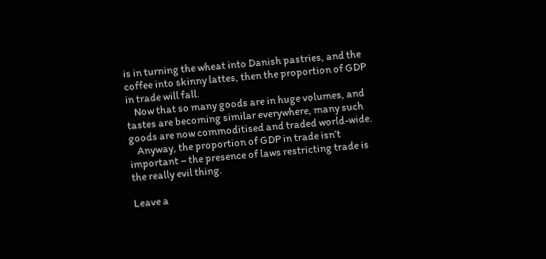is in turning the wheat into Danish pastries, and the coffee into skinny lattes, then the proportion of GDP in trade will fall.
    Now that so many goods are in huge volumes, and tastes are becoming similar everywhere, many such goods are now commoditised and traded world-wide.
    Anyway, the proportion of GDP in trade isn’t important – the presence of laws restricting trade is the really evil thing.

Leave a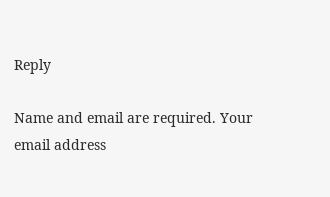Reply

Name and email are required. Your email address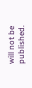will not be published.